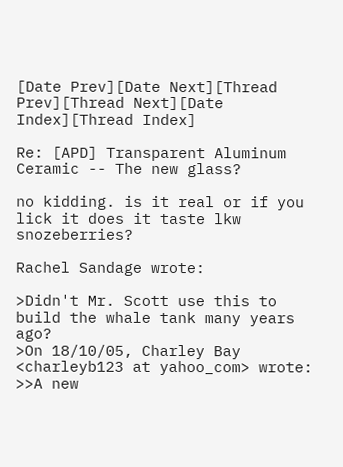[Date Prev][Date Next][Thread Prev][Thread Next][Date Index][Thread Index]

Re: [APD] Transparent Aluminum Ceramic -- The new glass?

no kidding. is it real or if you lick it does it taste lkw snozeberries?

Rachel Sandage wrote:

>Didn't Mr. Scott use this to build the whale tank many years ago?
>On 18/10/05, Charley Bay <charleyb123 at yahoo_com> wrote:
>>A new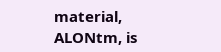material, ALONtm, is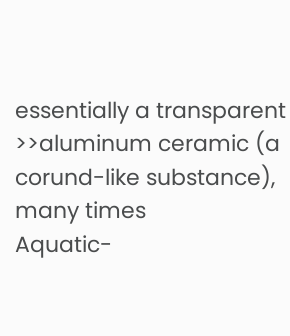essentially a transparent
>>aluminum ceramic (a corund-like substance), many times
Aquatic-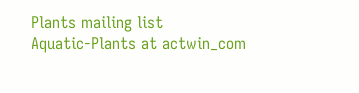Plants mailing list
Aquatic-Plants at actwin_com